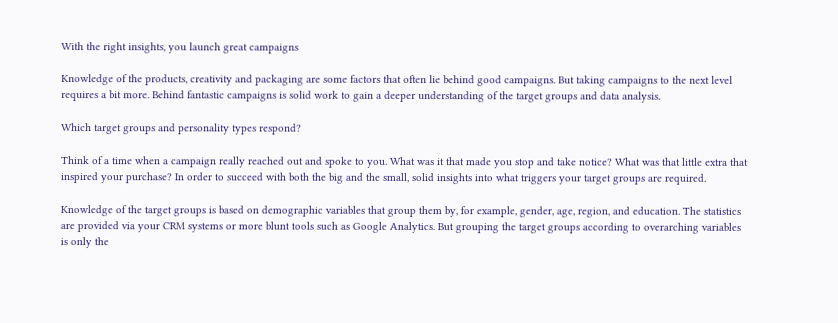With the right insights, you launch great campaigns

Knowledge of the products, creativity and packaging are some factors that often lie behind good campaigns. But taking campaigns to the next level requires a bit more. Behind fantastic campaigns is solid work to gain a deeper understanding of the target groups and data analysis.

Which target groups and personality types respond?

Think of a time when a campaign really reached out and spoke to you. What was it that made you stop and take notice? What was that little extra that inspired your purchase? In order to succeed with both the big and the small, solid insights into what triggers your target groups are required.

Knowledge of the target groups is based on demographic variables that group them by, for example, gender, age, region, and education. The statistics are provided via your CRM systems or more blunt tools such as Google Analytics. But grouping the target groups according to overarching variables is only the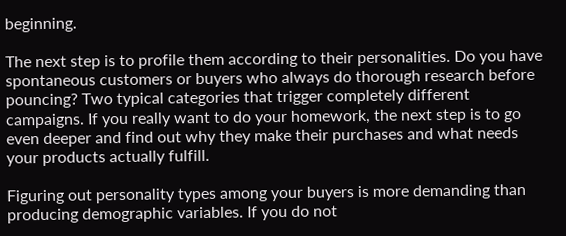beginning.

The next step is to profile them according to their personalities. Do you have spontaneous customers or buyers who always do thorough research before pouncing? Two typical categories that trigger completely different campaigns. If you really want to do your homework, the next step is to go even deeper and find out why they make their purchases and what needs your products actually fulfill.

Figuring out personality types among your buyers is more demanding than producing demographic variables. If you do not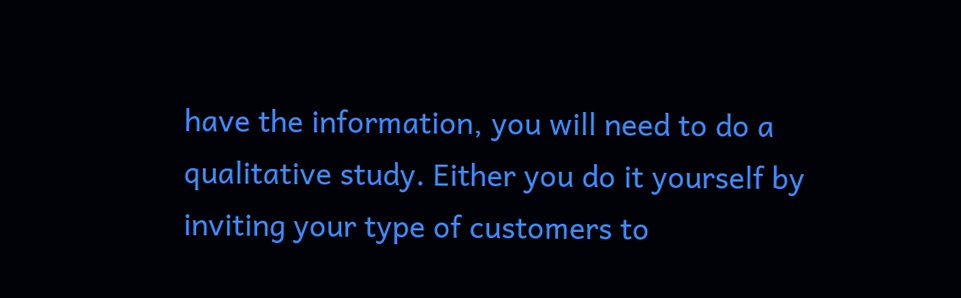have the information, you will need to do a qualitative study. Either you do it yourself by inviting your type of customers to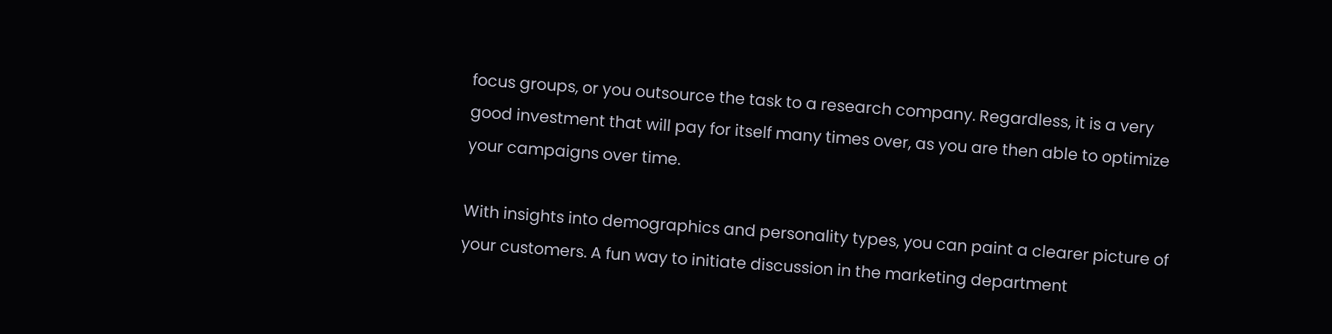focus groups, or you outsource the task to a research company. Regardless, it is a very good investment that will pay for itself many times over, as you are then able to optimize your campaigns over time.

With insights into demographics and personality types, you can paint a clearer picture of your customers. A fun way to initiate discussion in the marketing department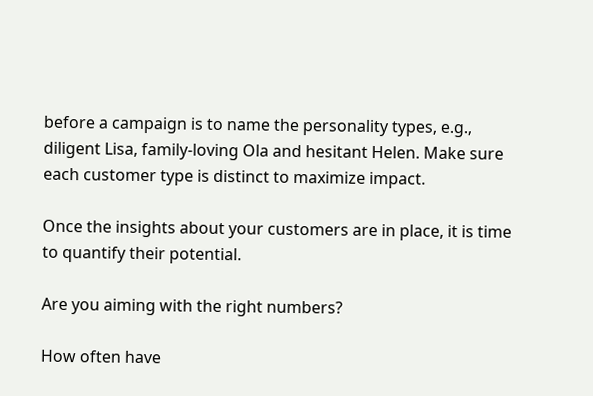before a campaign is to name the personality types, e.g., diligent Lisa, family-loving Ola and hesitant Helen. Make sure each customer type is distinct to maximize impact.

Once the insights about your customers are in place, it is time to quantify their potential.

Are you aiming with the right numbers?

How often have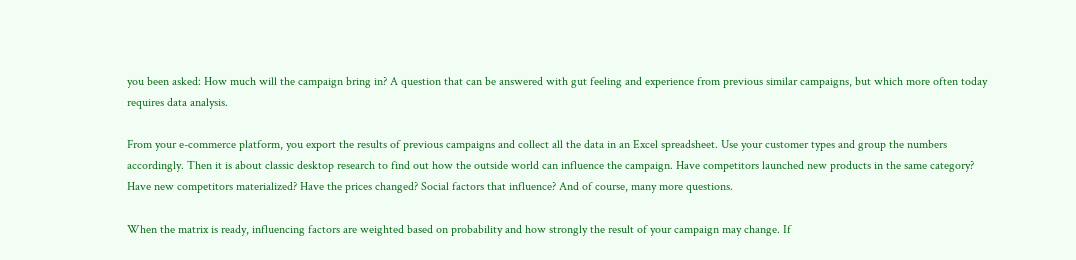you been asked: How much will the campaign bring in? A question that can be answered with gut feeling and experience from previous similar campaigns, but which more often today requires data analysis.

From your e-commerce platform, you export the results of previous campaigns and collect all the data in an Excel spreadsheet. Use your customer types and group the numbers accordingly. Then it is about classic desktop research to find out how the outside world can influence the campaign. Have competitors launched new products in the same category? Have new competitors materialized? Have the prices changed? Social factors that influence? And of course, many more questions.

When the matrix is ready, influencing factors are weighted based on probability and how strongly the result of your campaign may change. If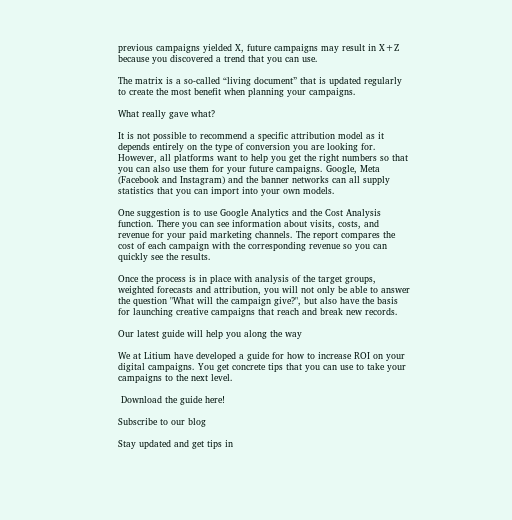previous campaigns yielded X, future campaigns may result in X+Z because you discovered a trend that you can use.

The matrix is a so-called “living document” that is updated regularly to create the most benefit when planning your campaigns.

What really gave what?

It is not possible to recommend a specific attribution model as it depends entirely on the type of conversion you are looking for. However, all platforms want to help you get the right numbers so that you can also use them for your future campaigns. Google, Meta (Facebook and Instagram) and the banner networks can all supply statistics that you can import into your own models.

One suggestion is to use Google Analytics and the Cost Analysis function. There you can see information about visits, costs, and revenue for your paid marketing channels. The report compares the cost of each campaign with the corresponding revenue so you can quickly see the results.

Once the process is in place with analysis of the target groups, weighted forecasts and attribution, you will not only be able to answer the question "What will the campaign give?", but also have the basis for launching creative campaigns that reach and break new records.

Our latest guide will help you along the way

We at Litium have developed a guide for how to increase ROI on your digital campaigns. You get concrete tips that you can use to take your campaigns to the next level.

 Download the guide here!

Subscribe to our blog

Stay updated and get tips in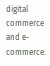digital commerce and e-commerce.